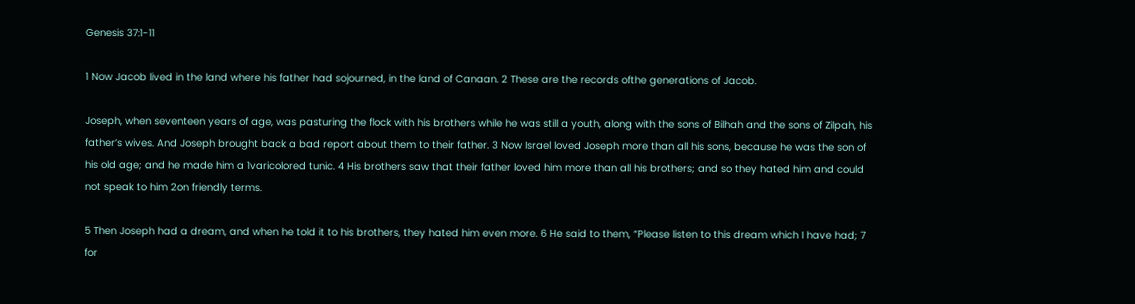Genesis 37:1-11

1 Now Jacob lived in the land where his father had sojourned, in the land of Canaan. 2 These are the records ofthe generations of Jacob.

Joseph, when seventeen years of age, was pasturing the flock with his brothers while he was still a youth, along with the sons of Bilhah and the sons of Zilpah, his father’s wives. And Joseph brought back a bad report about them to their father. 3 Now Israel loved Joseph more than all his sons, because he was the son of his old age; and he made him a 1varicolored tunic. 4 His brothers saw that their father loved him more than all his brothers; and so they hated him and could not speak to him 2on friendly terms.

5 Then Joseph had a dream, and when he told it to his brothers, they hated him even more. 6 He said to them, “Please listen to this dream which I have had; 7 for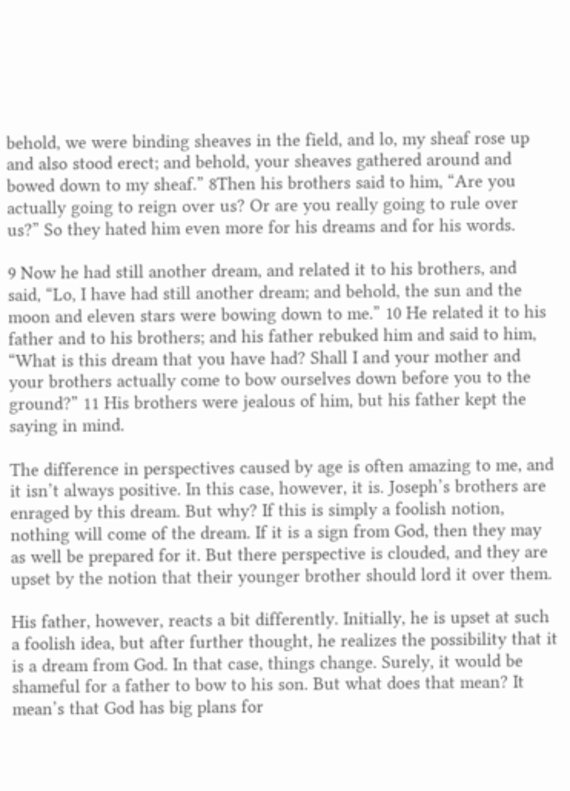behold, we were binding sheaves in the field, and lo, my sheaf rose up and also stood erect; and behold, your sheaves gathered around and bowed down to my sheaf.” 8Then his brothers said to him, “Are you actually going to reign over us? Or are you really going to rule over us?” So they hated him even more for his dreams and for his words.

9 Now he had still another dream, and related it to his brothers, and said, “Lo, I have had still another dream; and behold, the sun and the moon and eleven stars were bowing down to me.” 10 He related it to his father and to his brothers; and his father rebuked him and said to him, “What is this dream that you have had? Shall I and your mother and your brothers actually come to bow ourselves down before you to the ground?” 11 His brothers were jealous of him, but his father kept the saying in mind.

The difference in perspectives caused by age is often amazing to me, and it isn’t always positive. In this case, however, it is. Joseph’s brothers are enraged by this dream. But why? If this is simply a foolish notion, nothing will come of the dream. If it is a sign from God, then they may as well be prepared for it. But there perspective is clouded, and they are upset by the notion that their younger brother should lord it over them.

His father, however, reacts a bit differently. Initially, he is upset at such a foolish idea, but after further thought, he realizes the possibility that it is a dream from God. In that case, things change. Surely, it would be shameful for a father to bow to his son. But what does that mean? It mean’s that God has big plans for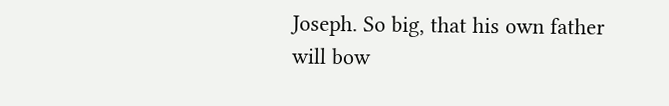Joseph. So big, that his own father will bow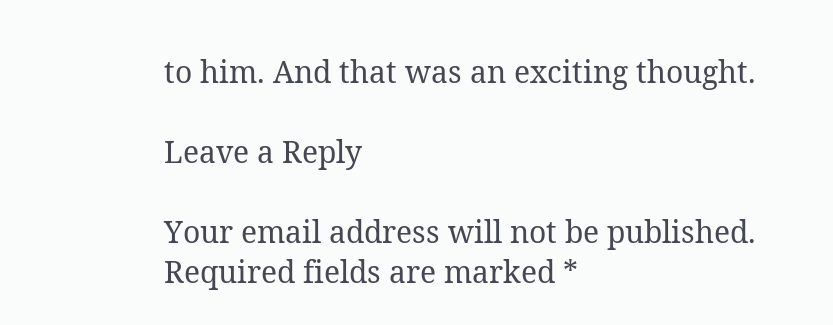to him. And that was an exciting thought.

Leave a Reply

Your email address will not be published. Required fields are marked *